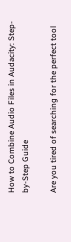How to Combine Audio Files in Audacity: Step-by-Step Guide

Are you tired of searching for the perfect tool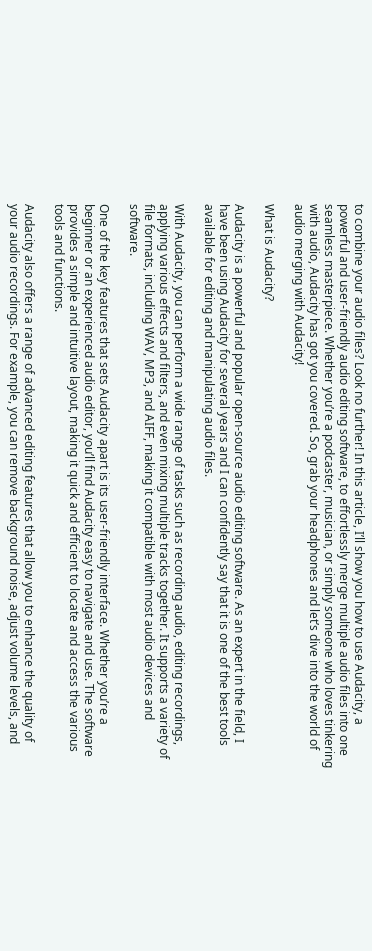to combine your audio files? Look no further! In this article, I’ll show you how to use Audacity, a powerful and user-friendly audio editing software, to effortlessly merge multiple audio files into one seamless masterpiece. Whether you’re a podcaster, musician, or simply someone who loves tinkering with audio, Audacity has got you covered. So, grab your headphones and let’s dive into the world of audio merging with Audacity!

What is Audacity?

Audacity is a powerful and popular open-source audio editing software. As an expert in the field, I have been using Audacity for several years and I can confidently say that it is one of the best tools available for editing and manipulating audio files.

With Audacity, you can perform a wide range of tasks such as recording audio, editing recordings, applying various effects and filters, and even mixing multiple tracks together. It supports a variety of file formats, including WAV, MP3, and AIFF, making it compatible with most audio devices and software.

One of the key features that sets Audacity apart is its user-friendly interface. Whether you’re a beginner or an experienced audio editor, you’ll find Audacity easy to navigate and use. The software provides a simple and intuitive layout, making it quick and efficient to locate and access the various tools and functions.

Audacity also offers a range of advanced editing features that allow you to enhance the quality of your audio recordings. For example, you can remove background noise, adjust volume levels, and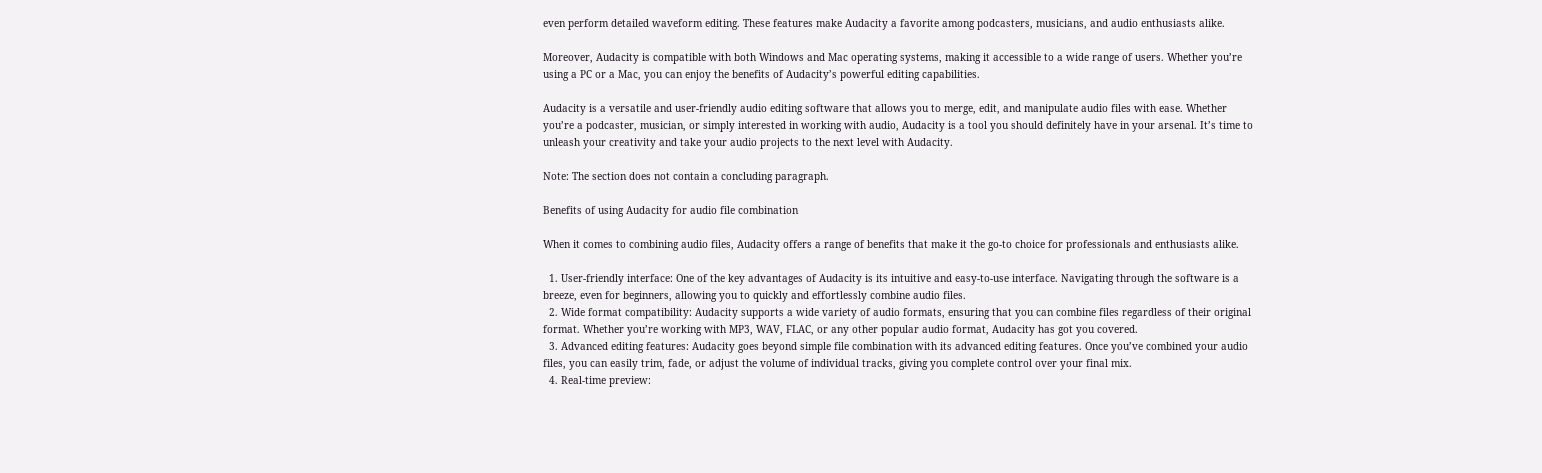even perform detailed waveform editing. These features make Audacity a favorite among podcasters, musicians, and audio enthusiasts alike.

Moreover, Audacity is compatible with both Windows and Mac operating systems, making it accessible to a wide range of users. Whether you’re using a PC or a Mac, you can enjoy the benefits of Audacity’s powerful editing capabilities.

Audacity is a versatile and user-friendly audio editing software that allows you to merge, edit, and manipulate audio files with ease. Whether you’re a podcaster, musician, or simply interested in working with audio, Audacity is a tool you should definitely have in your arsenal. It’s time to unleash your creativity and take your audio projects to the next level with Audacity.

Note: The section does not contain a concluding paragraph.

Benefits of using Audacity for audio file combination

When it comes to combining audio files, Audacity offers a range of benefits that make it the go-to choice for professionals and enthusiasts alike.

  1. User-friendly interface: One of the key advantages of Audacity is its intuitive and easy-to-use interface. Navigating through the software is a breeze, even for beginners, allowing you to quickly and effortlessly combine audio files.
  2. Wide format compatibility: Audacity supports a wide variety of audio formats, ensuring that you can combine files regardless of their original format. Whether you’re working with MP3, WAV, FLAC, or any other popular audio format, Audacity has got you covered.
  3. Advanced editing features: Audacity goes beyond simple file combination with its advanced editing features. Once you’ve combined your audio files, you can easily trim, fade, or adjust the volume of individual tracks, giving you complete control over your final mix.
  4. Real-time preview: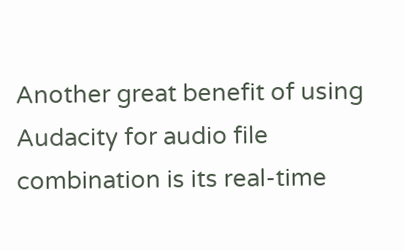Another great benefit of using Audacity for audio file combination is its real-time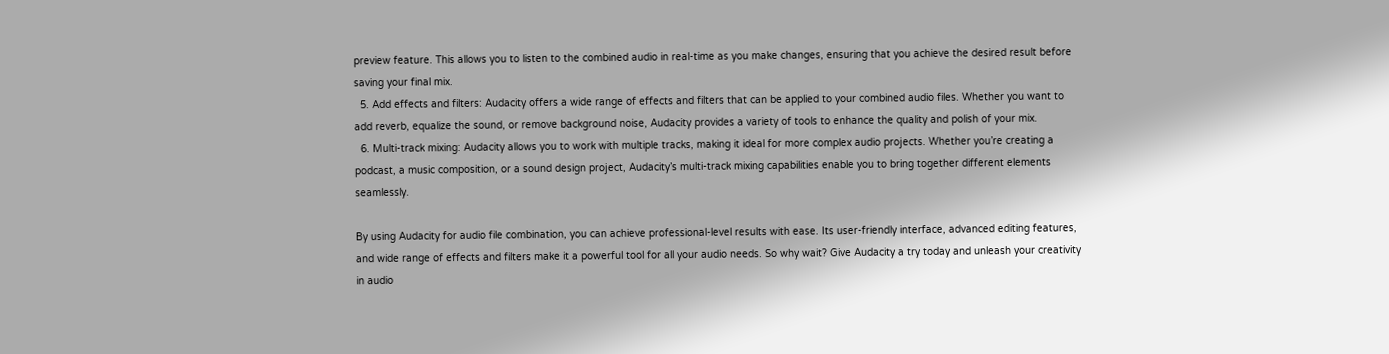preview feature. This allows you to listen to the combined audio in real-time as you make changes, ensuring that you achieve the desired result before saving your final mix.
  5. Add effects and filters: Audacity offers a wide range of effects and filters that can be applied to your combined audio files. Whether you want to add reverb, equalize the sound, or remove background noise, Audacity provides a variety of tools to enhance the quality and polish of your mix.
  6. Multi-track mixing: Audacity allows you to work with multiple tracks, making it ideal for more complex audio projects. Whether you’re creating a podcast, a music composition, or a sound design project, Audacity’s multi-track mixing capabilities enable you to bring together different elements seamlessly.

By using Audacity for audio file combination, you can achieve professional-level results with ease. Its user-friendly interface, advanced editing features, and wide range of effects and filters make it a powerful tool for all your audio needs. So why wait? Give Audacity a try today and unleash your creativity in audio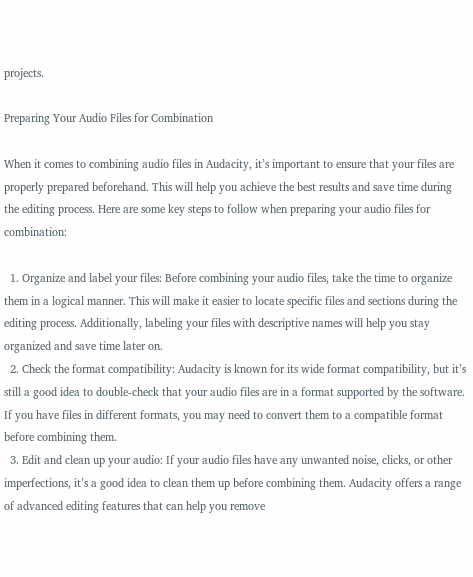projects.

Preparing Your Audio Files for Combination

When it comes to combining audio files in Audacity, it’s important to ensure that your files are properly prepared beforehand. This will help you achieve the best results and save time during the editing process. Here are some key steps to follow when preparing your audio files for combination:

  1. Organize and label your files: Before combining your audio files, take the time to organize them in a logical manner. This will make it easier to locate specific files and sections during the editing process. Additionally, labeling your files with descriptive names will help you stay organized and save time later on.
  2. Check the format compatibility: Audacity is known for its wide format compatibility, but it’s still a good idea to double-check that your audio files are in a format supported by the software. If you have files in different formats, you may need to convert them to a compatible format before combining them.
  3. Edit and clean up your audio: If your audio files have any unwanted noise, clicks, or other imperfections, it’s a good idea to clean them up before combining them. Audacity offers a range of advanced editing features that can help you remove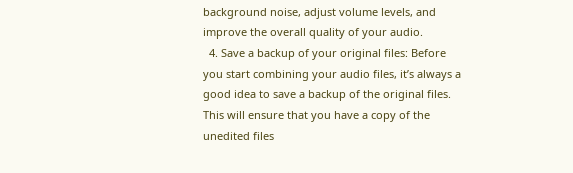background noise, adjust volume levels, and improve the overall quality of your audio.
  4. Save a backup of your original files: Before you start combining your audio files, it’s always a good idea to save a backup of the original files. This will ensure that you have a copy of the unedited files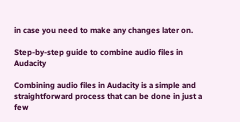in case you need to make any changes later on.

Step-by-step guide to combine audio files in Audacity

Combining audio files in Audacity is a simple and straightforward process that can be done in just a few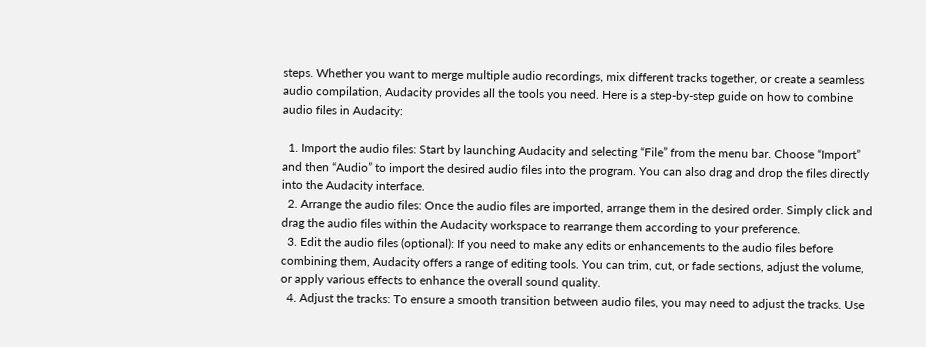steps. Whether you want to merge multiple audio recordings, mix different tracks together, or create a seamless audio compilation, Audacity provides all the tools you need. Here is a step-by-step guide on how to combine audio files in Audacity:

  1. Import the audio files: Start by launching Audacity and selecting “File” from the menu bar. Choose “Import” and then “Audio” to import the desired audio files into the program. You can also drag and drop the files directly into the Audacity interface.
  2. Arrange the audio files: Once the audio files are imported, arrange them in the desired order. Simply click and drag the audio files within the Audacity workspace to rearrange them according to your preference.
  3. Edit the audio files (optional): If you need to make any edits or enhancements to the audio files before combining them, Audacity offers a range of editing tools. You can trim, cut, or fade sections, adjust the volume, or apply various effects to enhance the overall sound quality.
  4. Adjust the tracks: To ensure a smooth transition between audio files, you may need to adjust the tracks. Use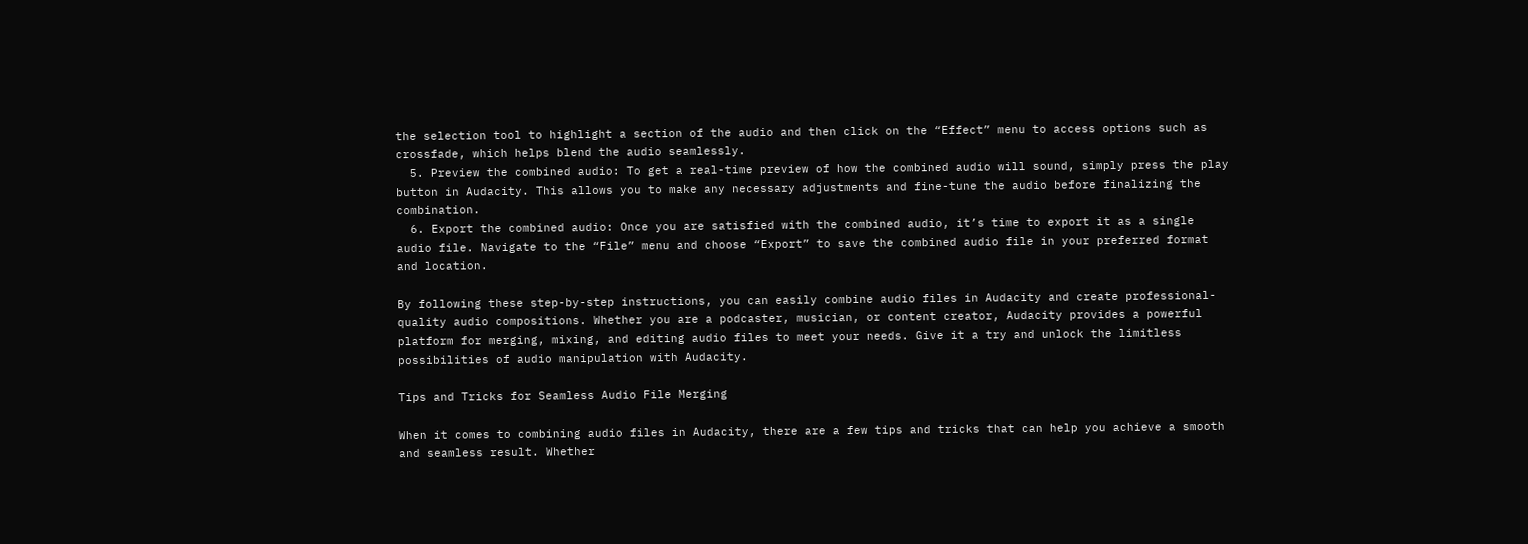the selection tool to highlight a section of the audio and then click on the “Effect” menu to access options such as crossfade, which helps blend the audio seamlessly.
  5. Preview the combined audio: To get a real-time preview of how the combined audio will sound, simply press the play button in Audacity. This allows you to make any necessary adjustments and fine-tune the audio before finalizing the combination.
  6. Export the combined audio: Once you are satisfied with the combined audio, it’s time to export it as a single audio file. Navigate to the “File” menu and choose “Export” to save the combined audio file in your preferred format and location.

By following these step-by-step instructions, you can easily combine audio files in Audacity and create professional-quality audio compositions. Whether you are a podcaster, musician, or content creator, Audacity provides a powerful platform for merging, mixing, and editing audio files to meet your needs. Give it a try and unlock the limitless possibilities of audio manipulation with Audacity.

Tips and Tricks for Seamless Audio File Merging

When it comes to combining audio files in Audacity, there are a few tips and tricks that can help you achieve a smooth and seamless result. Whether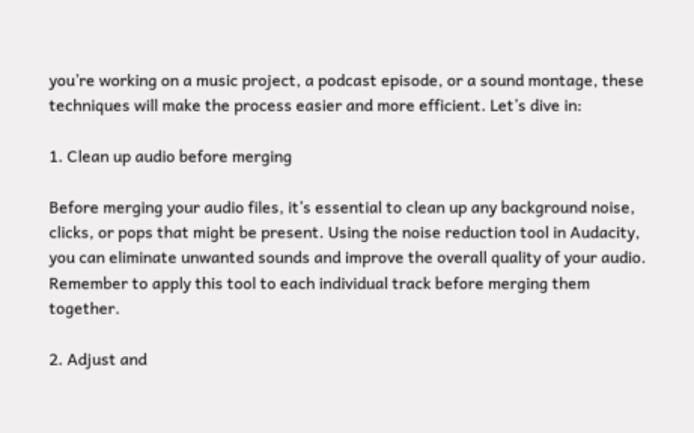you’re working on a music project, a podcast episode, or a sound montage, these techniques will make the process easier and more efficient. Let’s dive in:

1. Clean up audio before merging

Before merging your audio files, it’s essential to clean up any background noise, clicks, or pops that might be present. Using the noise reduction tool in Audacity, you can eliminate unwanted sounds and improve the overall quality of your audio. Remember to apply this tool to each individual track before merging them together.

2. Adjust and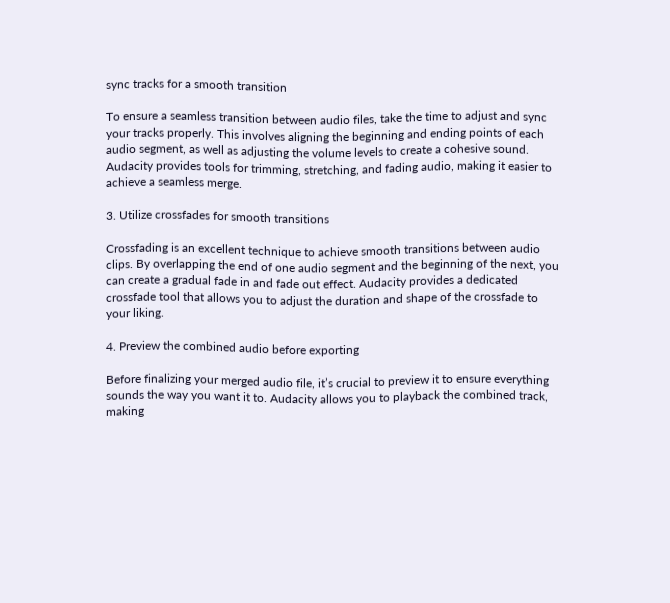sync tracks for a smooth transition

To ensure a seamless transition between audio files, take the time to adjust and sync your tracks properly. This involves aligning the beginning and ending points of each audio segment, as well as adjusting the volume levels to create a cohesive sound. Audacity provides tools for trimming, stretching, and fading audio, making it easier to achieve a seamless merge.

3. Utilize crossfades for smooth transitions

Crossfading is an excellent technique to achieve smooth transitions between audio clips. By overlapping the end of one audio segment and the beginning of the next, you can create a gradual fade in and fade out effect. Audacity provides a dedicated crossfade tool that allows you to adjust the duration and shape of the crossfade to your liking.

4. Preview the combined audio before exporting

Before finalizing your merged audio file, it’s crucial to preview it to ensure everything sounds the way you want it to. Audacity allows you to playback the combined track, making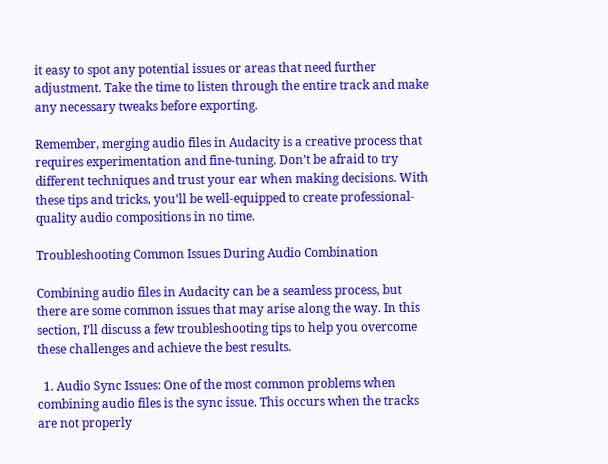it easy to spot any potential issues or areas that need further adjustment. Take the time to listen through the entire track and make any necessary tweaks before exporting.

Remember, merging audio files in Audacity is a creative process that requires experimentation and fine-tuning. Don’t be afraid to try different techniques and trust your ear when making decisions. With these tips and tricks, you’ll be well-equipped to create professional-quality audio compositions in no time.

Troubleshooting Common Issues During Audio Combination

Combining audio files in Audacity can be a seamless process, but there are some common issues that may arise along the way. In this section, I’ll discuss a few troubleshooting tips to help you overcome these challenges and achieve the best results.

  1. Audio Sync Issues: One of the most common problems when combining audio files is the sync issue. This occurs when the tracks are not properly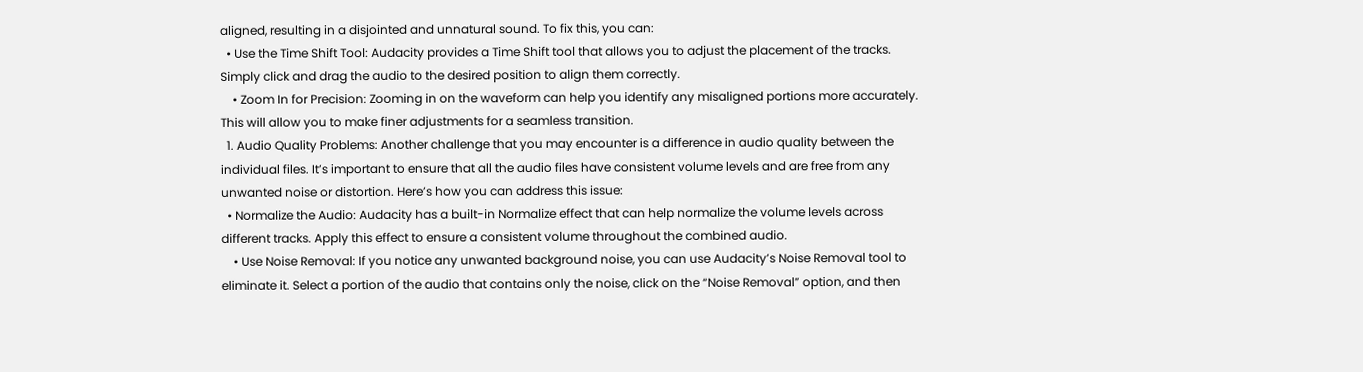aligned, resulting in a disjointed and unnatural sound. To fix this, you can:
  • Use the Time Shift Tool: Audacity provides a Time Shift tool that allows you to adjust the placement of the tracks. Simply click and drag the audio to the desired position to align them correctly.
    • Zoom In for Precision: Zooming in on the waveform can help you identify any misaligned portions more accurately. This will allow you to make finer adjustments for a seamless transition.
  1. Audio Quality Problems: Another challenge that you may encounter is a difference in audio quality between the individual files. It’s important to ensure that all the audio files have consistent volume levels and are free from any unwanted noise or distortion. Here’s how you can address this issue:
  • Normalize the Audio: Audacity has a built-in Normalize effect that can help normalize the volume levels across different tracks. Apply this effect to ensure a consistent volume throughout the combined audio.
    • Use Noise Removal: If you notice any unwanted background noise, you can use Audacity’s Noise Removal tool to eliminate it. Select a portion of the audio that contains only the noise, click on the “Noise Removal” option, and then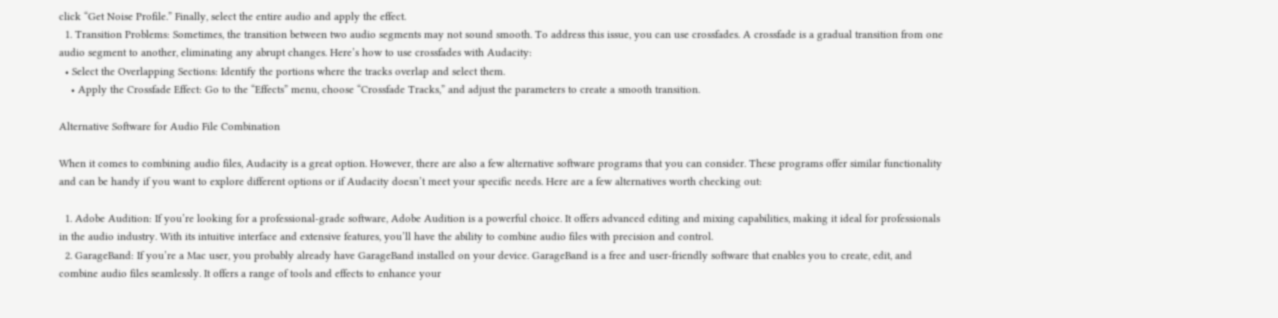click “Get Noise Profile.” Finally, select the entire audio and apply the effect.
  1. Transition Problems: Sometimes, the transition between two audio segments may not sound smooth. To address this issue, you can use crossfades. A crossfade is a gradual transition from one audio segment to another, eliminating any abrupt changes. Here’s how to use crossfades with Audacity:
  • Select the Overlapping Sections: Identify the portions where the tracks overlap and select them.
    • Apply the Crossfade Effect: Go to the “Effects” menu, choose “Crossfade Tracks,” and adjust the parameters to create a smooth transition.

Alternative Software for Audio File Combination

When it comes to combining audio files, Audacity is a great option. However, there are also a few alternative software programs that you can consider. These programs offer similar functionality and can be handy if you want to explore different options or if Audacity doesn’t meet your specific needs. Here are a few alternatives worth checking out:

  1. Adobe Audition: If you’re looking for a professional-grade software, Adobe Audition is a powerful choice. It offers advanced editing and mixing capabilities, making it ideal for professionals in the audio industry. With its intuitive interface and extensive features, you’ll have the ability to combine audio files with precision and control.
  2. GarageBand: If you’re a Mac user, you probably already have GarageBand installed on your device. GarageBand is a free and user-friendly software that enables you to create, edit, and combine audio files seamlessly. It offers a range of tools and effects to enhance your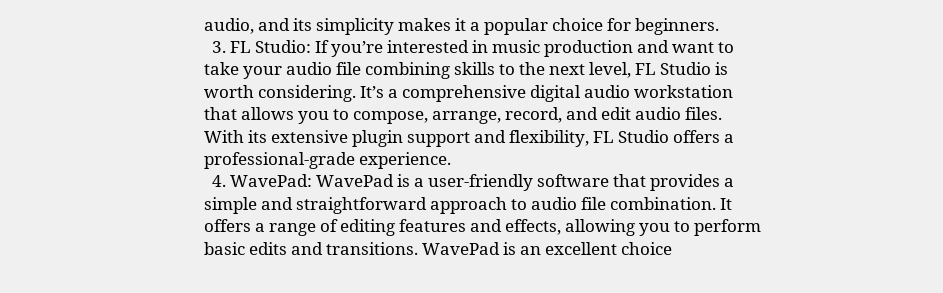audio, and its simplicity makes it a popular choice for beginners.
  3. FL Studio: If you’re interested in music production and want to take your audio file combining skills to the next level, FL Studio is worth considering. It’s a comprehensive digital audio workstation that allows you to compose, arrange, record, and edit audio files. With its extensive plugin support and flexibility, FL Studio offers a professional-grade experience.
  4. WavePad: WavePad is a user-friendly software that provides a simple and straightforward approach to audio file combination. It offers a range of editing features and effects, allowing you to perform basic edits and transitions. WavePad is an excellent choice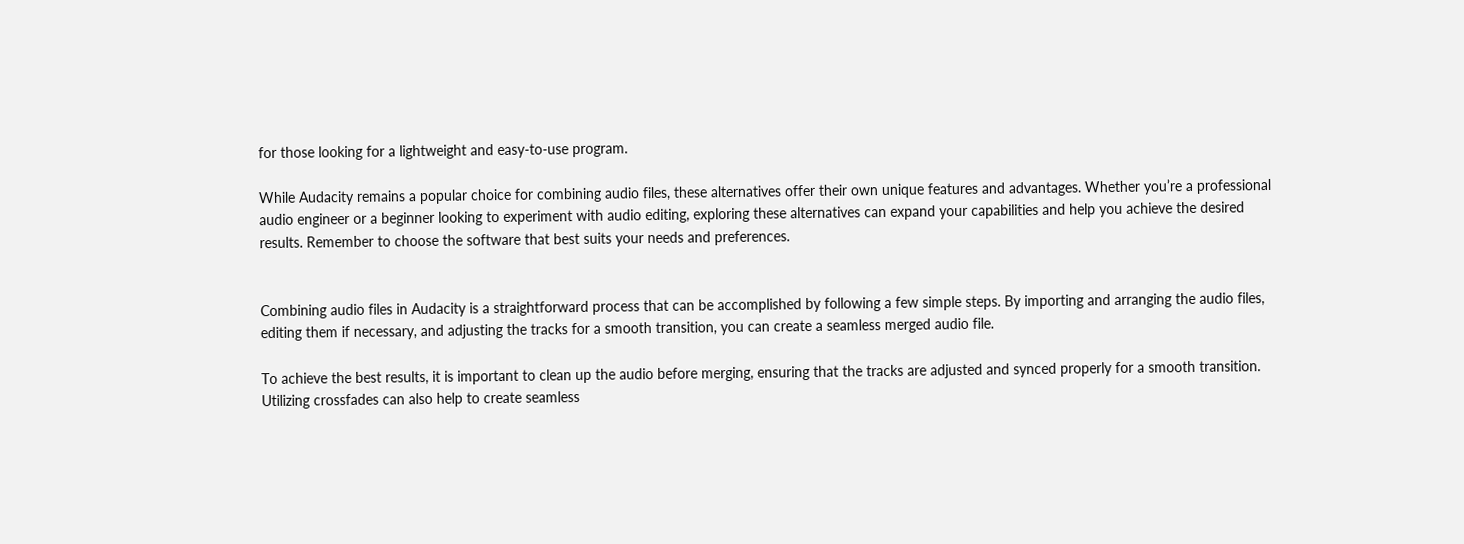for those looking for a lightweight and easy-to-use program.

While Audacity remains a popular choice for combining audio files, these alternatives offer their own unique features and advantages. Whether you’re a professional audio engineer or a beginner looking to experiment with audio editing, exploring these alternatives can expand your capabilities and help you achieve the desired results. Remember to choose the software that best suits your needs and preferences.


Combining audio files in Audacity is a straightforward process that can be accomplished by following a few simple steps. By importing and arranging the audio files, editing them if necessary, and adjusting the tracks for a smooth transition, you can create a seamless merged audio file.

To achieve the best results, it is important to clean up the audio before merging, ensuring that the tracks are adjusted and synced properly for a smooth transition. Utilizing crossfades can also help to create seamless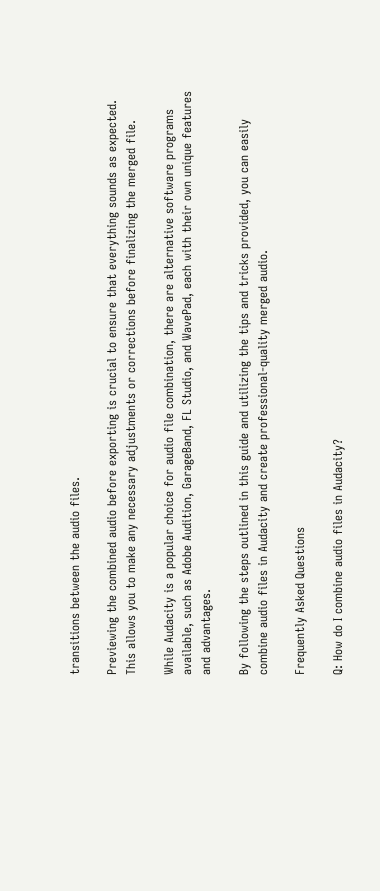transitions between the audio files.

Previewing the combined audio before exporting is crucial to ensure that everything sounds as expected. This allows you to make any necessary adjustments or corrections before finalizing the merged file.

While Audacity is a popular choice for audio file combination, there are alternative software programs available, such as Adobe Audition, GarageBand, FL Studio, and WavePad, each with their own unique features and advantages.

By following the steps outlined in this guide and utilizing the tips and tricks provided, you can easily combine audio files in Audacity and create professional-quality merged audio.

Frequently Asked Questions

Q: How do I combine audio files in Audacity?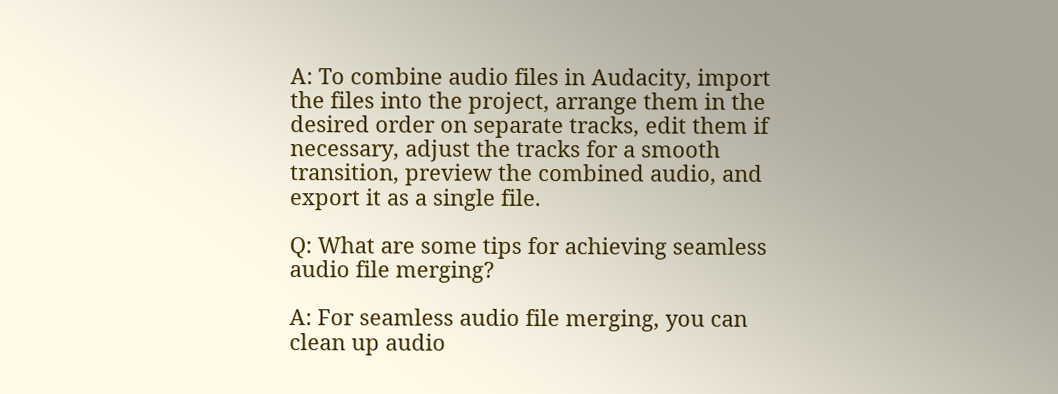A: To combine audio files in Audacity, import the files into the project, arrange them in the desired order on separate tracks, edit them if necessary, adjust the tracks for a smooth transition, preview the combined audio, and export it as a single file.

Q: What are some tips for achieving seamless audio file merging?

A: For seamless audio file merging, you can clean up audio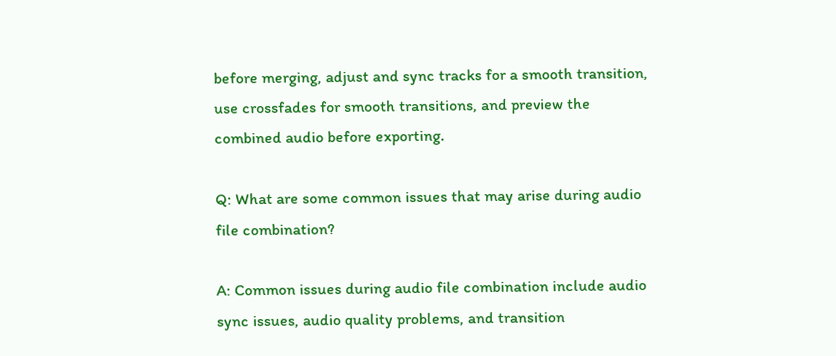before merging, adjust and sync tracks for a smooth transition, use crossfades for smooth transitions, and preview the combined audio before exporting.

Q: What are some common issues that may arise during audio file combination?

A: Common issues during audio file combination include audio sync issues, audio quality problems, and transition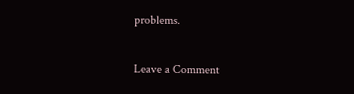problems.

Leave a Comment